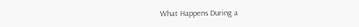What Happens During a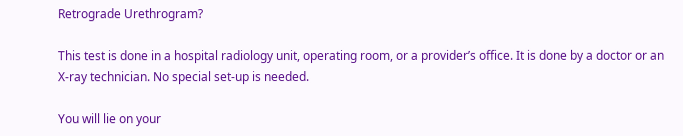Retrograde Urethrogram?

This test is done in a hospital radiology unit, operating room, or a provider’s office. It is done by a doctor or an X-ray technician. No special set-up is needed.

You will lie on your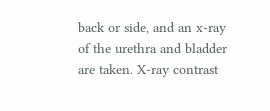back or side, and an x-ray of the urethra and bladder are taken. X-ray contrast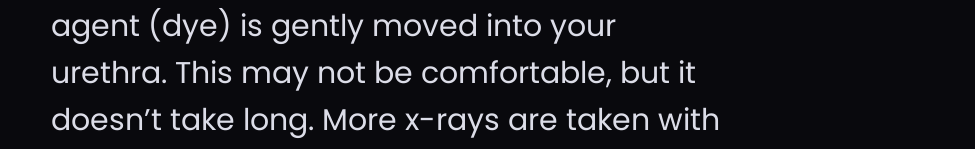agent (dye) is gently moved into your urethra. This may not be comfortable, but it doesn’t take long. More x-rays are taken with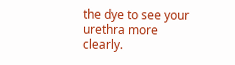the dye to see your urethra more clearly.